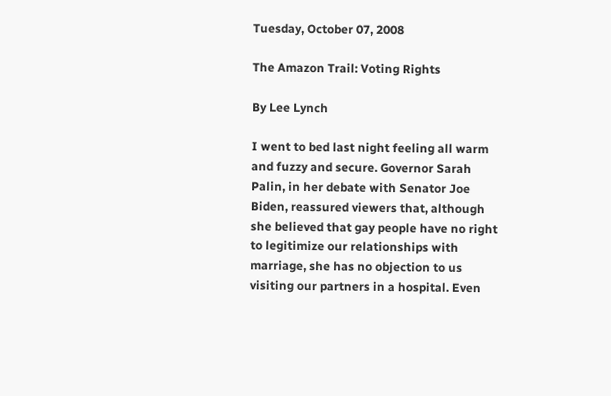Tuesday, October 07, 2008

The Amazon Trail: Voting Rights

By Lee Lynch

I went to bed last night feeling all warm and fuzzy and secure. Governor Sarah Palin, in her debate with Senator Joe Biden, reassured viewers that, although she believed that gay people have no right to legitimize our relationships with marriage, she has no objection to us visiting our partners in a hospital. Even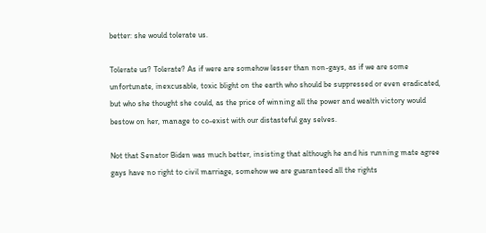better: she would tolerate us.

Tolerate us? Tolerate? As if were are somehow lesser than non-gays, as if we are some unfortunate, inexcusable, toxic blight on the earth who should be suppressed or even eradicated, but who she thought she could, as the price of winning all the power and wealth victory would bestow on her, manage to co-exist with our distasteful gay selves.

Not that Senator Biden was much better, insisting that although he and his running mate agree gays have no right to civil marriage, somehow we are guaranteed all the rights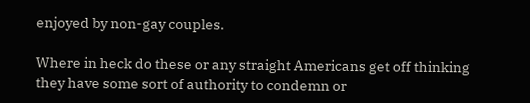enjoyed by non-gay couples.

Where in heck do these or any straight Americans get off thinking they have some sort of authority to condemn or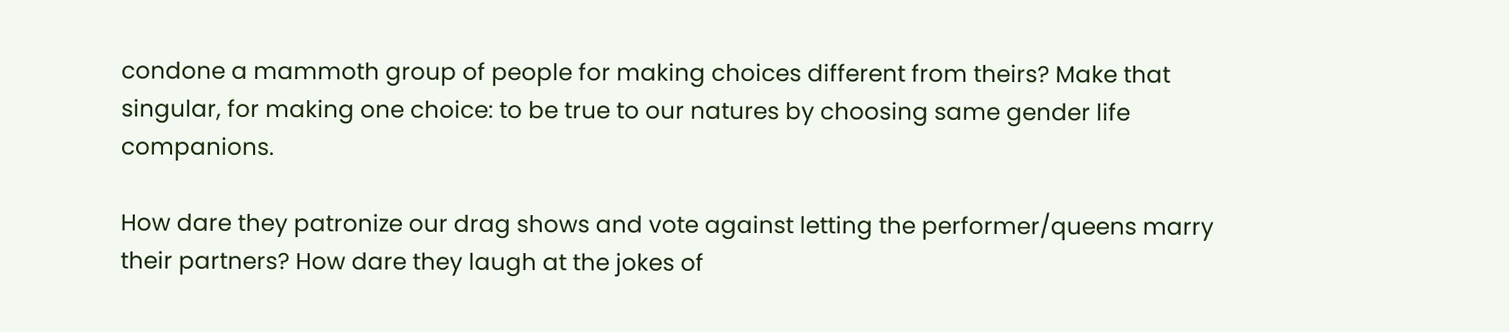condone a mammoth group of people for making choices different from theirs? Make that singular, for making one choice: to be true to our natures by choosing same gender life companions.

How dare they patronize our drag shows and vote against letting the performer/queens marry their partners? How dare they laugh at the jokes of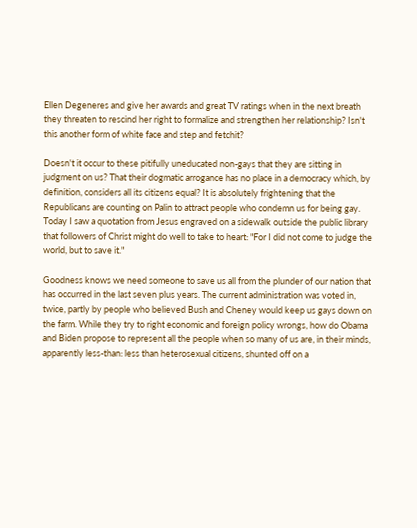Ellen Degeneres and give her awards and great TV ratings when in the next breath they threaten to rescind her right to formalize and strengthen her relationship? Isn't this another form of white face and step and fetchit?

Doesn't it occur to these pitifully uneducated non-gays that they are sitting in judgment on us? That their dogmatic arrogance has no place in a democracy which, by definition, considers all its citizens equal? It is absolutely frightening that the Republicans are counting on Palin to attract people who condemn us for being gay. Today I saw a quotation from Jesus engraved on a sidewalk outside the public library that followers of Christ might do well to take to heart: "For I did not come to judge the world, but to save it."

Goodness knows we need someone to save us all from the plunder of our nation that has occurred in the last seven plus years. The current administration was voted in, twice, partly by people who believed Bush and Cheney would keep us gays down on the farm. While they try to right economic and foreign policy wrongs, how do Obama and Biden propose to represent all the people when so many of us are, in their minds, apparently less-than: less than heterosexual citizens, shunted off on a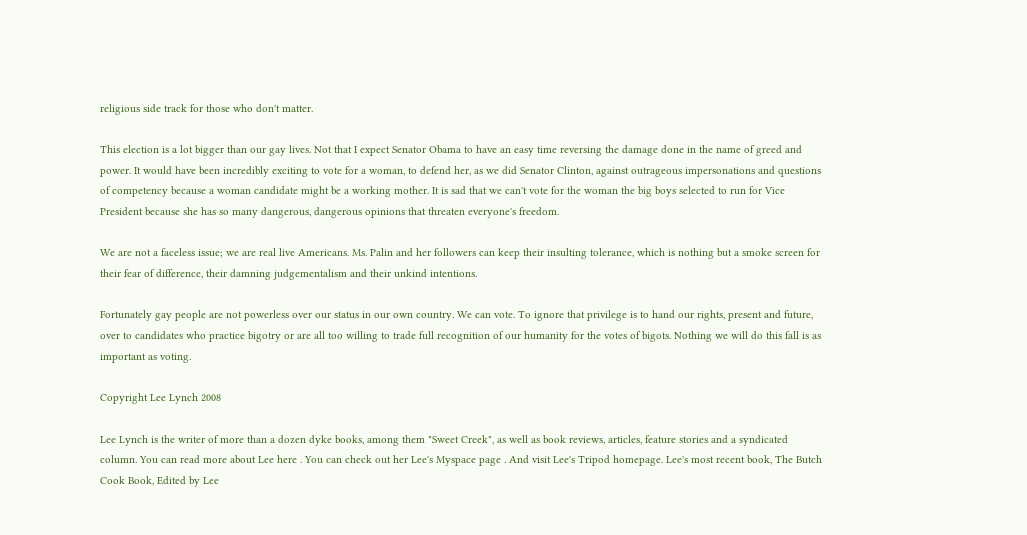religious side track for those who don't matter.

This election is a lot bigger than our gay lives. Not that I expect Senator Obama to have an easy time reversing the damage done in the name of greed and power. It would have been incredibly exciting to vote for a woman, to defend her, as we did Senator Clinton, against outrageous impersonations and questions of competency because a woman candidate might be a working mother. It is sad that we can't vote for the woman the big boys selected to run for Vice President because she has so many dangerous, dangerous opinions that threaten everyone's freedom.

We are not a faceless issue; we are real live Americans. Ms. Palin and her followers can keep their insulting tolerance, which is nothing but a smoke screen for their fear of difference, their damning judgementalism and their unkind intentions.

Fortunately gay people are not powerless over our status in our own country. We can vote. To ignore that privilege is to hand our rights, present and future, over to candidates who practice bigotry or are all too willing to trade full recognition of our humanity for the votes of bigots. Nothing we will do this fall is as important as voting.

Copyright Lee Lynch 2008

Lee Lynch is the writer of more than a dozen dyke books, among them "Sweet Creek", as well as book reviews, articles, feature stories and a syndicated column. You can read more about Lee here . You can check out her Lee's Myspace page . And visit Lee's Tripod homepage. Lee's most recent book, The Butch Cook Book, Edited by Lee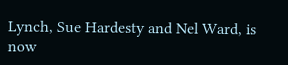Lynch, Sue Hardesty and Nel Ward, is now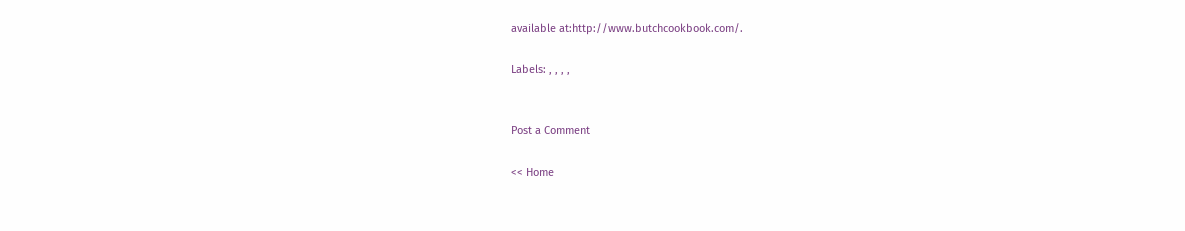available at:http://www.butchcookbook.com/.

Labels: , , , ,


Post a Comment

<< Home